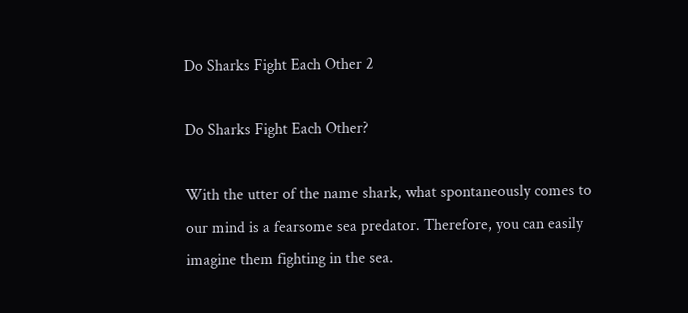Do Sharks Fight Each Other 2

Do Sharks Fight Each Other?

With the utter of the name shark, what spontaneously comes to our mind is a fearsome sea predator. Therefore, you can easily imagine them fighting in the sea.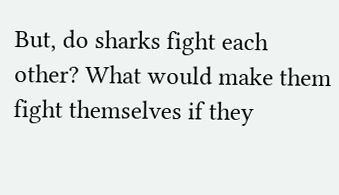But, do sharks fight each other? What would make them fight themselves if they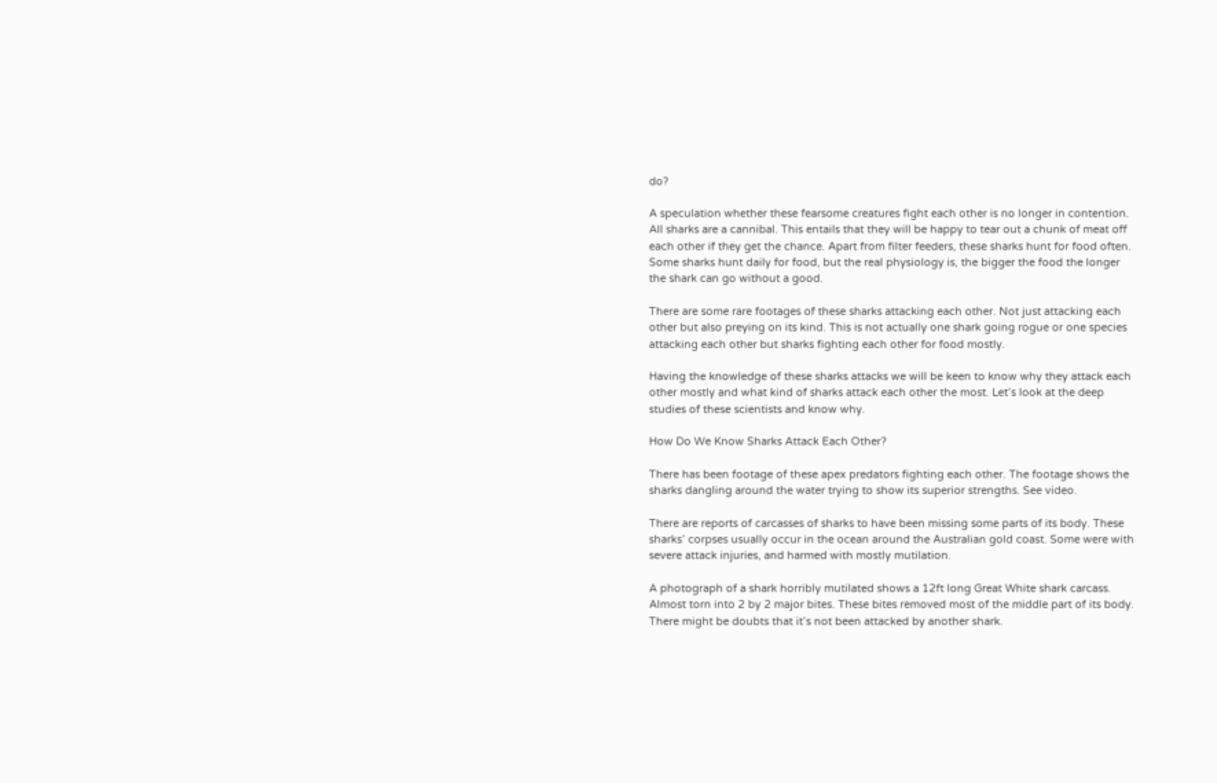do?

A speculation whether these fearsome creatures fight each other is no longer in contention. All sharks are a cannibal. This entails that they will be happy to tear out a chunk of meat off each other if they get the chance. Apart from filter feeders, these sharks hunt for food often. Some sharks hunt daily for food, but the real physiology is, the bigger the food the longer the shark can go without a good.

There are some rare footages of these sharks attacking each other. Not just attacking each other but also preying on its kind. This is not actually one shark going rogue or one species attacking each other but sharks fighting each other for food mostly.

Having the knowledge of these sharks attacks we will be keen to know why they attack each other mostly and what kind of sharks attack each other the most. Let’s look at the deep studies of these scientists and know why.

How Do We Know Sharks Attack Each Other?

There has been footage of these apex predators fighting each other. The footage shows the sharks dangling around the water trying to show its superior strengths. See video.

There are reports of carcasses of sharks to have been missing some parts of its body. These sharks’ corpses usually occur in the ocean around the Australian gold coast. Some were with severe attack injuries, and harmed with mostly mutilation.

A photograph of a shark horribly mutilated shows a 12ft long Great White shark carcass. Almost torn into 2 by 2 major bites. These bites removed most of the middle part of its body. There might be doubts that it’s not been attacked by another shark.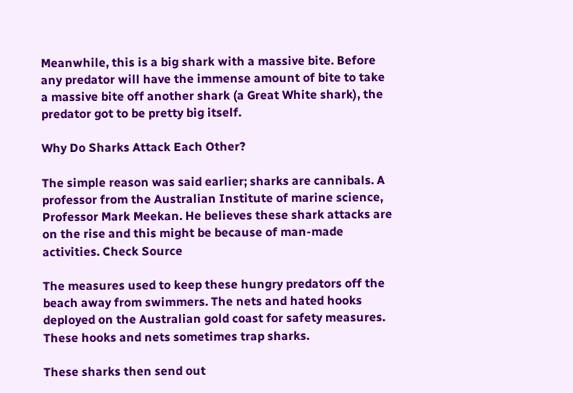Meanwhile, this is a big shark with a massive bite. Before any predator will have the immense amount of bite to take a massive bite off another shark (a Great White shark), the predator got to be pretty big itself.

Why Do Sharks Attack Each Other?

The simple reason was said earlier; sharks are cannibals. A professor from the Australian Institute of marine science, Professor Mark Meekan. He believes these shark attacks are on the rise and this might be because of man-made activities. Check Source

The measures used to keep these hungry predators off the beach away from swimmers. The nets and hated hooks deployed on the Australian gold coast for safety measures. These hooks and nets sometimes trap sharks.

These sharks then send out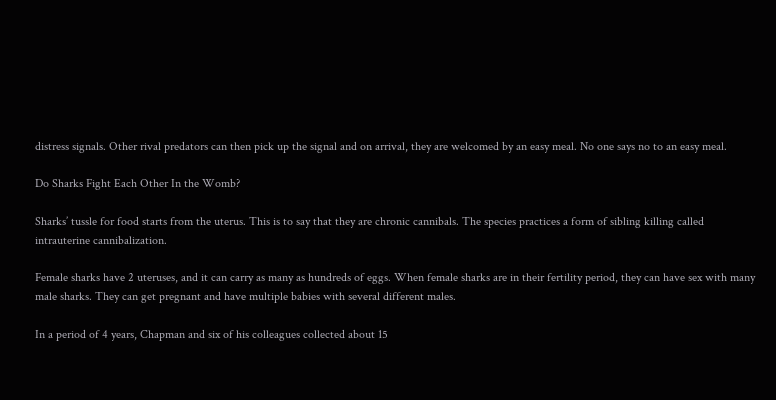distress signals. Other rival predators can then pick up the signal and on arrival, they are welcomed by an easy meal. No one says no to an easy meal.

Do Sharks Fight Each Other In the Womb?

Sharks’ tussle for food starts from the uterus. This is to say that they are chronic cannibals. The species practices a form of sibling killing called intrauterine cannibalization.

Female sharks have 2 uteruses, and it can carry as many as hundreds of eggs. When female sharks are in their fertility period, they can have sex with many male sharks. They can get pregnant and have multiple babies with several different males.

In a period of 4 years, Chapman and six of his colleagues collected about 15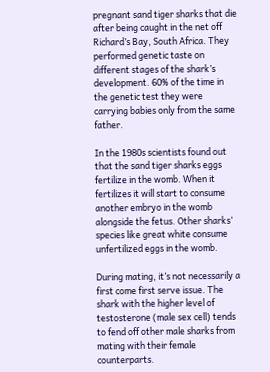pregnant sand tiger sharks that die after being caught in the net off Richard’s Bay, South Africa. They performed genetic taste on different stages of the shark’s development. 60% of the time in the genetic test they were carrying babies only from the same father.

In the 1980s scientists found out that the sand tiger sharks eggs fertilize in the womb. When it fertilizes it will start to consume another embryo in the womb alongside the fetus. Other sharks’ species like great white consume unfertilized eggs in the womb.

During mating, it’s not necessarily a first come first serve issue. The shark with the higher level of testosterone (male sex cell) tends to fend off other male sharks from mating with their female counterparts.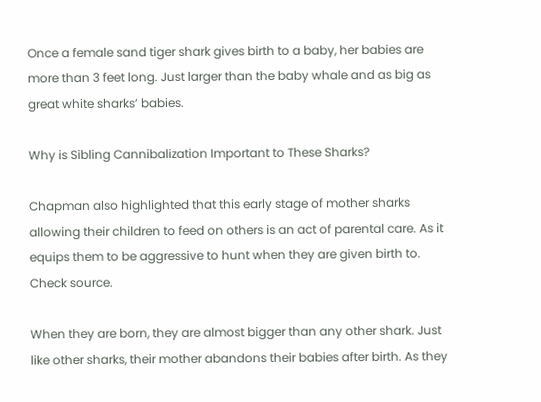Once a female sand tiger shark gives birth to a baby, her babies are more than 3 feet long. Just larger than the baby whale and as big as great white sharks’ babies.

Why is Sibling Cannibalization Important to These Sharks?

Chapman also highlighted that this early stage of mother sharks allowing their children to feed on others is an act of parental care. As it equips them to be aggressive to hunt when they are given birth to. Check source.

When they are born, they are almost bigger than any other shark. Just like other sharks, their mother abandons their babies after birth. As they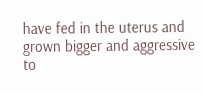have fed in the uterus and grown bigger and aggressive to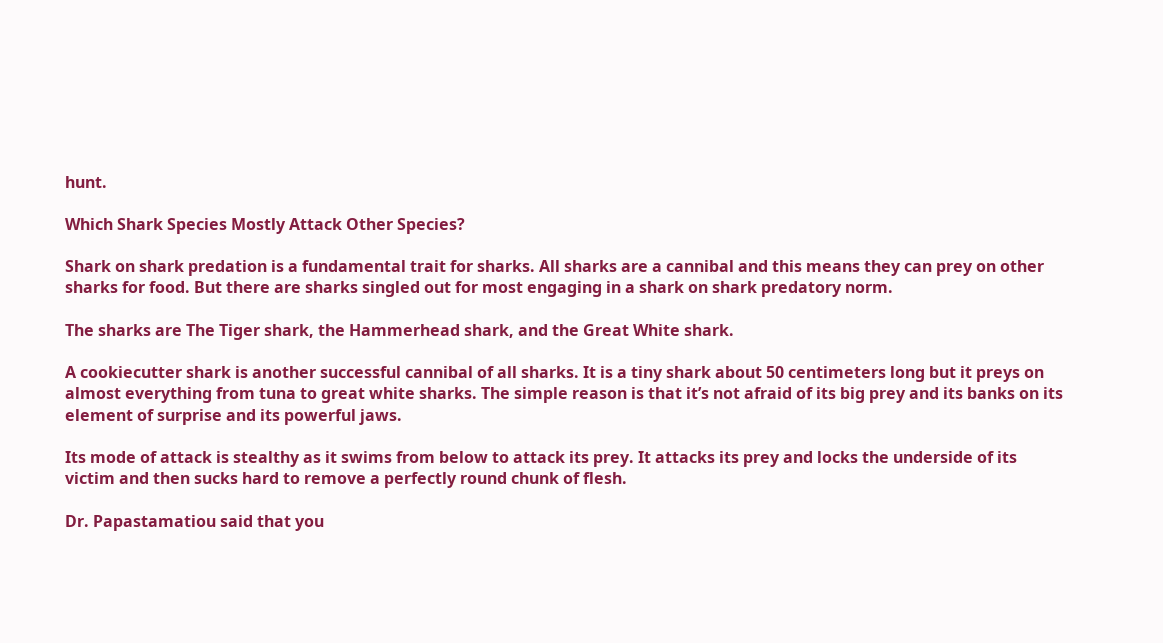hunt.

Which Shark Species Mostly Attack Other Species?

Shark on shark predation is a fundamental trait for sharks. All sharks are a cannibal and this means they can prey on other sharks for food. But there are sharks singled out for most engaging in a shark on shark predatory norm.

The sharks are The Tiger shark, the Hammerhead shark, and the Great White shark.

A cookiecutter shark is another successful cannibal of all sharks. It is a tiny shark about 50 centimeters long but it preys on almost everything from tuna to great white sharks. The simple reason is that it’s not afraid of its big prey and its banks on its element of surprise and its powerful jaws.

Its mode of attack is stealthy as it swims from below to attack its prey. It attacks its prey and locks the underside of its victim and then sucks hard to remove a perfectly round chunk of flesh.

Dr. Papastamatiou said that you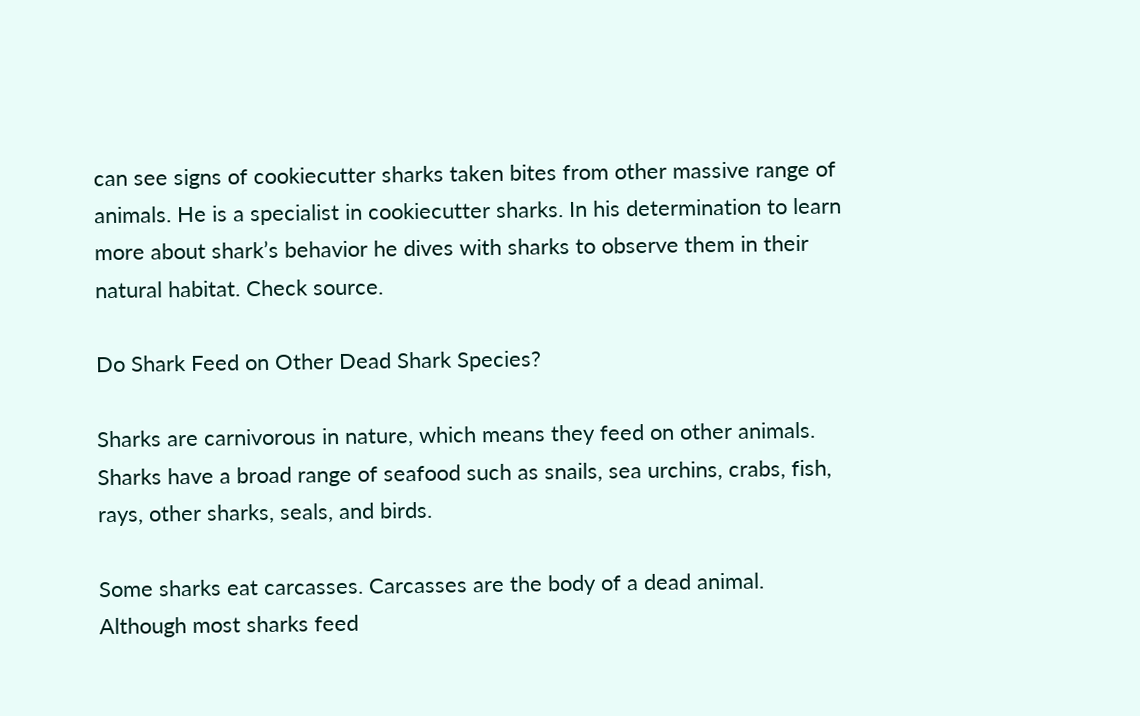can see signs of cookiecutter sharks taken bites from other massive range of animals. He is a specialist in cookiecutter sharks. In his determination to learn more about shark’s behavior he dives with sharks to observe them in their natural habitat. Check source.

Do Shark Feed on Other Dead Shark Species?

Sharks are carnivorous in nature, which means they feed on other animals. Sharks have a broad range of seafood such as snails, sea urchins, crabs, fish, rays, other sharks, seals, and birds.

Some sharks eat carcasses. Carcasses are the body of a dead animal. Although most sharks feed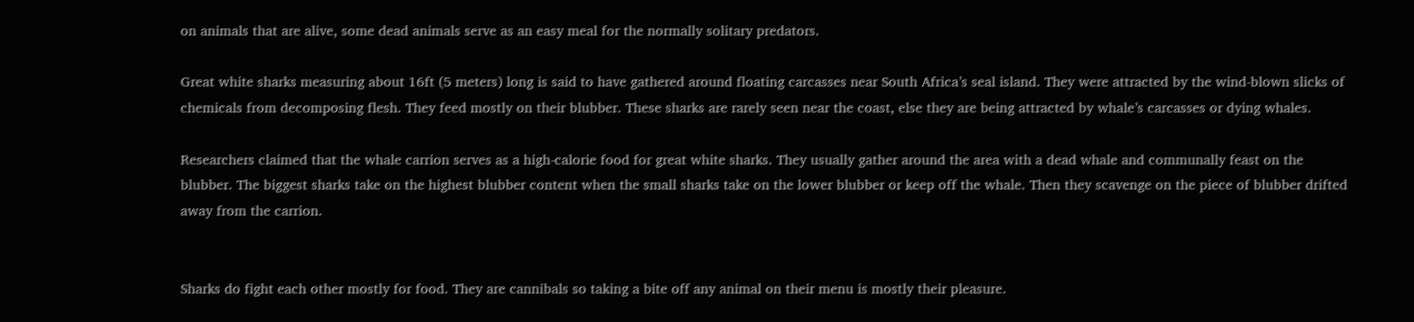on animals that are alive, some dead animals serve as an easy meal for the normally solitary predators.

Great white sharks measuring about 16ft (5 meters) long is said to have gathered around floating carcasses near South Africa’s seal island. They were attracted by the wind-blown slicks of chemicals from decomposing flesh. They feed mostly on their blubber. These sharks are rarely seen near the coast, else they are being attracted by whale’s carcasses or dying whales.

Researchers claimed that the whale carrion serves as a high-calorie food for great white sharks. They usually gather around the area with a dead whale and communally feast on the blubber. The biggest sharks take on the highest blubber content when the small sharks take on the lower blubber or keep off the whale. Then they scavenge on the piece of blubber drifted away from the carrion.


Sharks do fight each other mostly for food. They are cannibals so taking a bite off any animal on their menu is mostly their pleasure.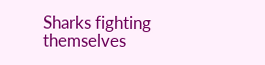Sharks fighting themselves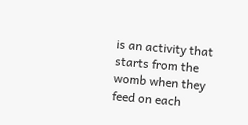is an activity that starts from the womb when they feed on each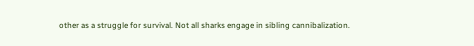other as a struggle for survival. Not all sharks engage in sibling cannibalization.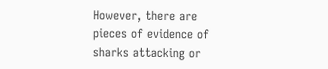However, there are pieces of evidence of sharks attacking or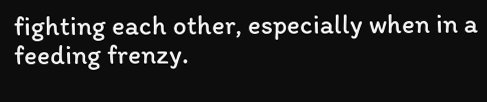fighting each other, especially when in a feeding frenzy.